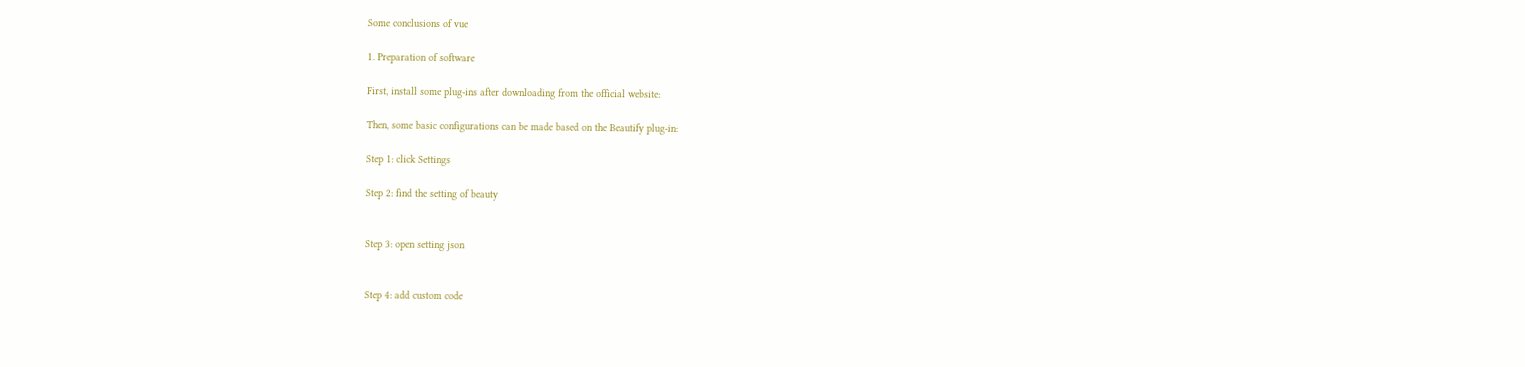Some conclusions of vue

1. Preparation of software

First, install some plug-ins after downloading from the official website:

Then, some basic configurations can be made based on the Beautify plug-in:

Step 1: click Settings

Step 2: find the setting of beauty


Step 3: open setting json


Step 4: add custom code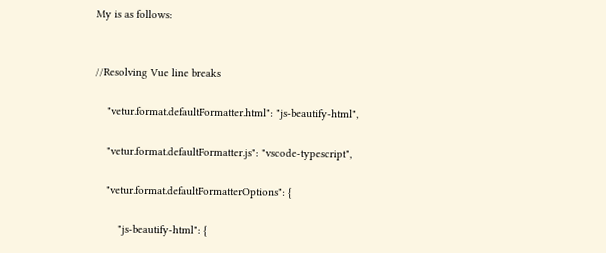My is as follows:


//Resolving Vue line breaks

    "vetur.format.defaultFormatter.html": "js-beautify-html",

    "vetur.format.defaultFormatter.js": "vscode-typescript",

    "vetur.format.defaultFormatterOptions": {

        "js-beautify-html": {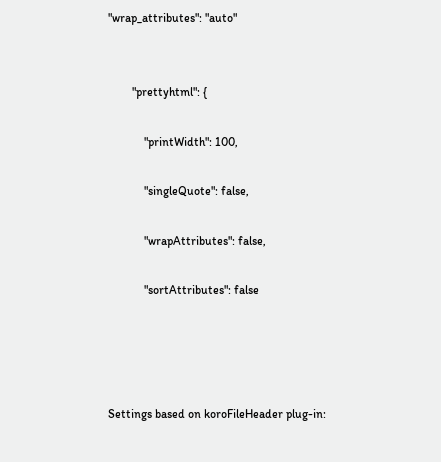"wrap_attributes": "auto"


        "prettyhtml": {

            "printWidth": 100,

            "singleQuote": false,

            "wrapAttributes": false,

            "sortAttributes": false




Settings based on koroFileHeader plug-in: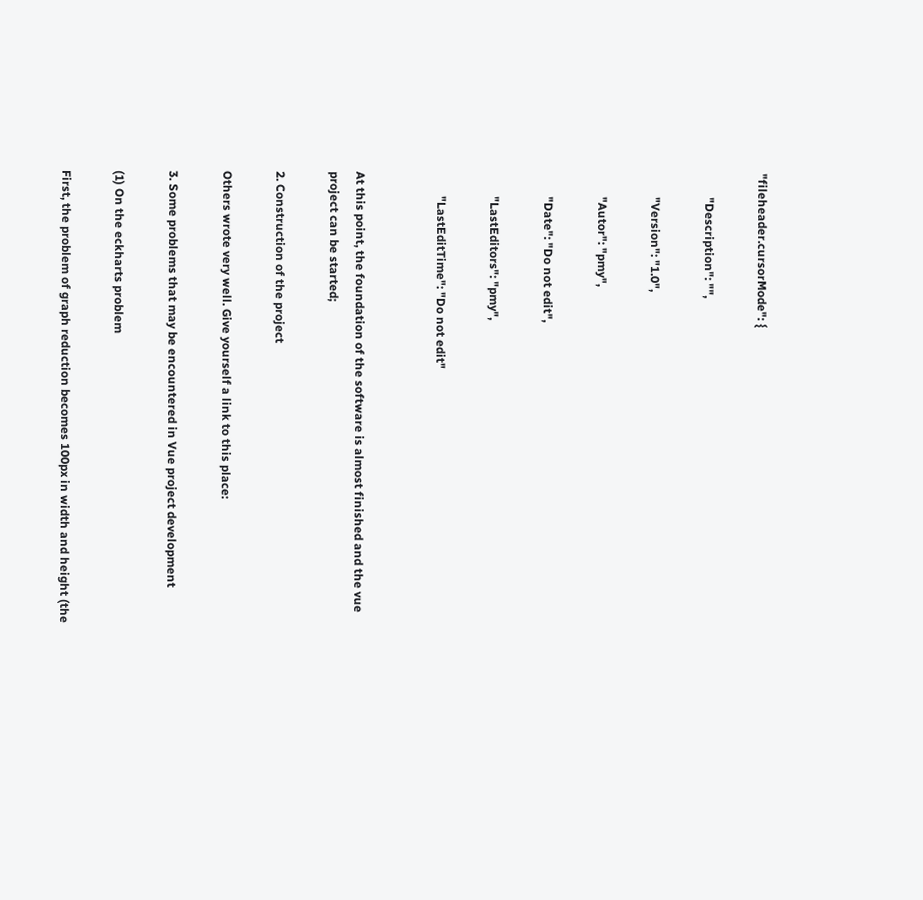"fileheader.cursorMode": {

        "Description": "",

        "Version": "1.0",

        "Autor": "pmy",

        "Date": "Do not edit",

        "LastEditors": "pmy",

        "LastEditTime": "Do not edit"


At this point, the foundation of the software is almost finished and the vue project can be started;

2. Construction of the project

Others wrote very well. Give yourself a link to this place:

3. Some problems that may be encountered in Vue project development

(1) On the eckharts problem

First, the problem of graph reduction becomes 100px in width and height (the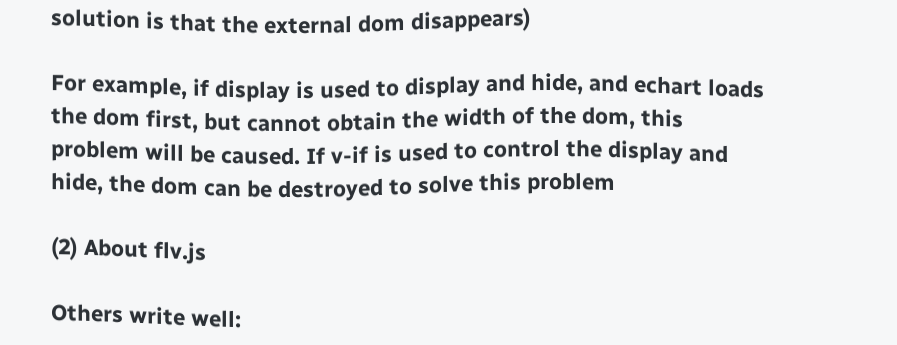solution is that the external dom disappears)

For example, if display is used to display and hide, and echart loads the dom first, but cannot obtain the width of the dom, this problem will be caused. If v-if is used to control the display and hide, the dom can be destroyed to solve this problem

(2) About flv.js

Others write well: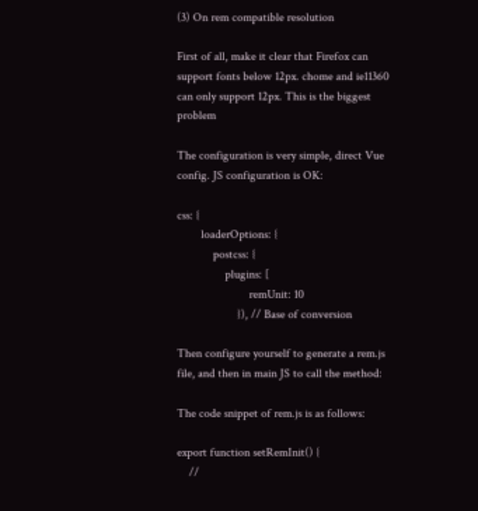(3) On rem compatible resolution

First of all, make it clear that Firefox can support fonts below 12px. chome and ie11360 can only support 12px. This is the biggest problem

The configuration is very simple, direct Vue config. JS configuration is OK:

css: {
        loaderOptions: {
            postcss: {
                plugins: [
                        remUnit: 10
                    }), // Base of conversion

Then configure yourself to generate a rem.js file, and then in main JS to call the method:

The code snippet of rem.js is as follows:

export function setRemInit() {
    //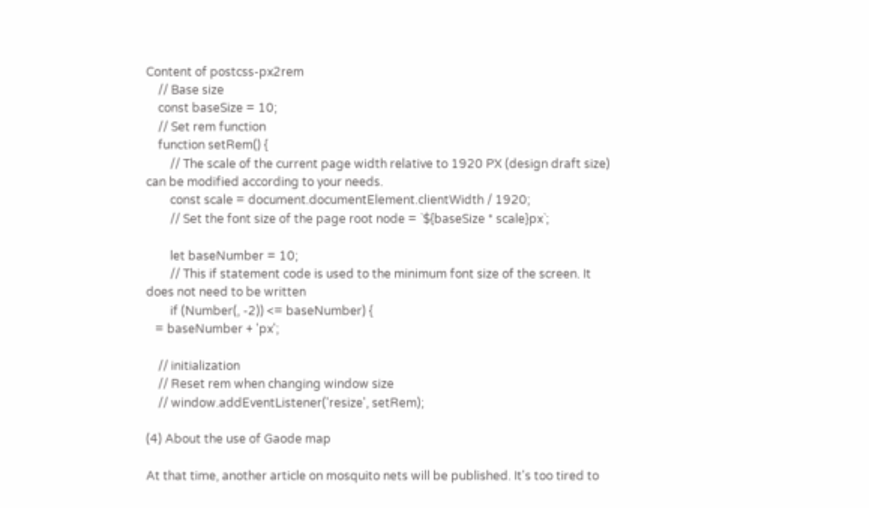Content of postcss-px2rem
    // Base size
    const baseSize = 10;
    // Set rem function
    function setRem() {
        // The scale of the current page width relative to 1920 PX (design draft size) can be modified according to your needs.
        const scale = document.documentElement.clientWidth / 1920;
        // Set the font size of the page root node = `${baseSize * scale}px`;

        let baseNumber = 10;
        // This if statement code is used to the minimum font size of the screen. It does not need to be written
        if (Number(, -2)) <= baseNumber) {
   = baseNumber + 'px';

    // initialization
    // Reset rem when changing window size
    // window.addEventListener('resize', setRem);

(4) About the use of Gaode map

At that time, another article on mosquito nets will be published. It's too tired to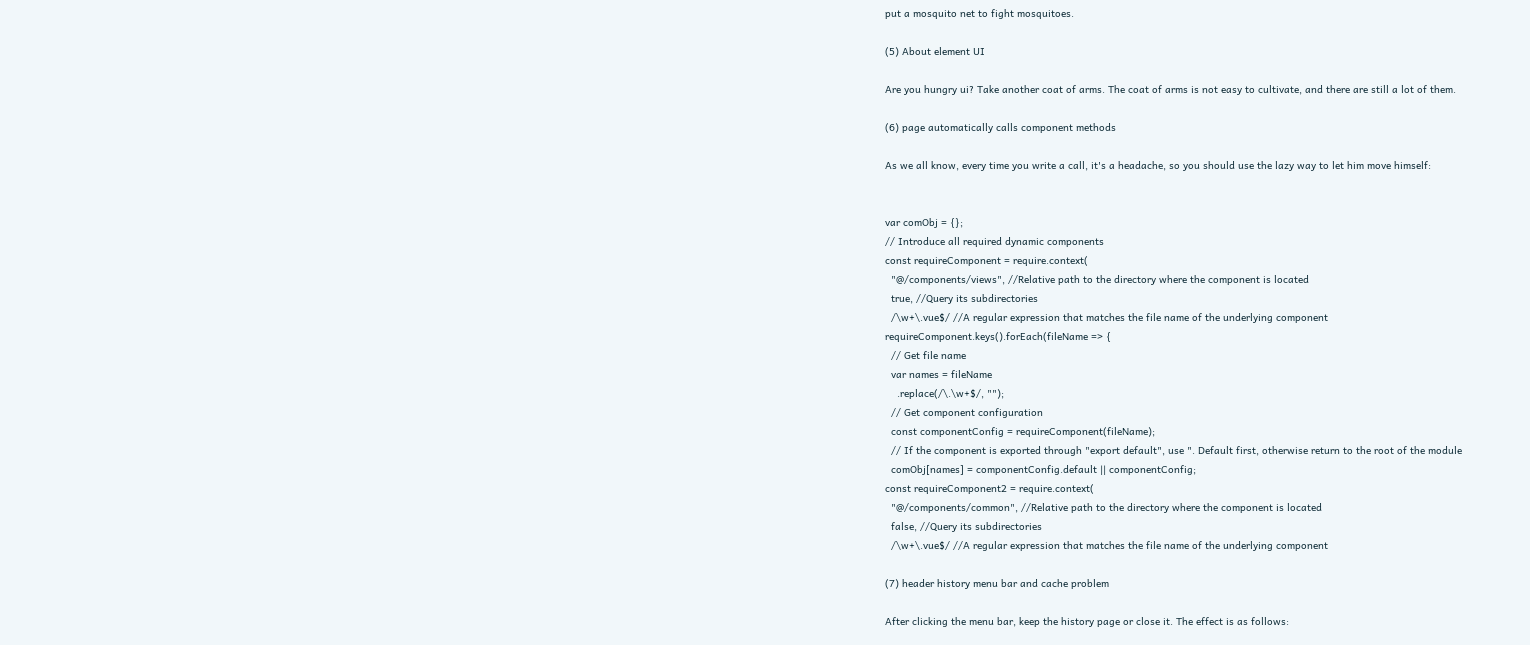put a mosquito net to fight mosquitoes.

(5) About element UI

Are you hungry ui? Take another coat of arms. The coat of arms is not easy to cultivate, and there are still a lot of them.

(6) page automatically calls component methods

As we all know, every time you write a call, it's a headache, so you should use the lazy way to let him move himself:


var comObj = {};
// Introduce all required dynamic components
const requireComponent = require.context(
  "@/components/views", //Relative path to the directory where the component is located
  true, //Query its subdirectories
  /\w+\.vue$/ //A regular expression that matches the file name of the underlying component
requireComponent.keys().forEach(fileName => {
  // Get file name
  var names = fileName
    .replace(/\.\w+$/, "");
  // Get component configuration
  const componentConfig = requireComponent(fileName);
  // If the component is exported through "export default", use ". Default first, otherwise return to the root of the module
  comObj[names] = componentConfig.default || componentConfig;
const requireComponent2 = require.context(
  "@/components/common", //Relative path to the directory where the component is located
  false, //Query its subdirectories
  /\w+\.vue$/ //A regular expression that matches the file name of the underlying component

(7) header history menu bar and cache problem

After clicking the menu bar, keep the history page or close it. The effect is as follows: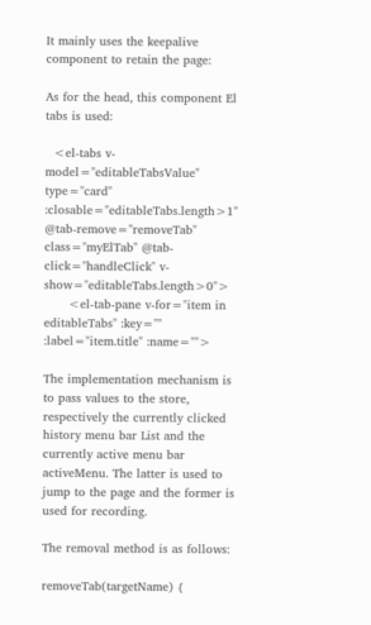It mainly uses the keepalive component to retain the page:

As for the head, this component El tabs is used:

  <el-tabs v-model="editableTabsValue" type="card" :closable="editableTabs.length>1" @tab-remove="removeTab" class="myElTab" @tab-click="handleClick" v-show="editableTabs.length>0">
      <el-tab-pane v-for="item in editableTabs" :key="" :label="item.title" :name="">

The implementation mechanism is to pass values to the store, respectively the currently clicked history menu bar List and the currently active menu bar activeMenu. The latter is used to jump to the page and the former is used for recording.

The removal method is as follows:

removeTab(targetName) {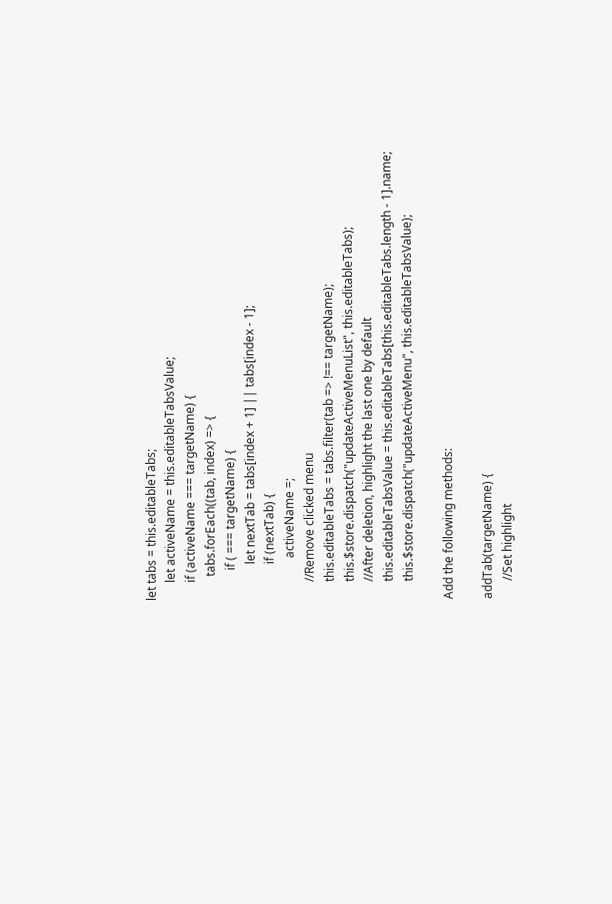let tabs = this.editableTabs;
      let activeName = this.editableTabsValue;
      if (activeName === targetName) {
        tabs.forEach((tab, index) => {
          if ( === targetName) {
            let nextTab = tabs[index + 1] || tabs[index - 1];
            if (nextTab) {
              activeName =;
      //Remove clicked menu
      this.editableTabs = tabs.filter(tab => !== targetName);
      this.$store.dispatch("updateActiveMenuList", this.editableTabs);
      //After deletion, highlight the last one by default
      this.editableTabsValue = this.editableTabs[this.editableTabs.length - 1].name;
      this.$store.dispatch("updateActiveMenu", this.editableTabsValue);

Add the following methods:

addTab(targetName) {
      //Set highlight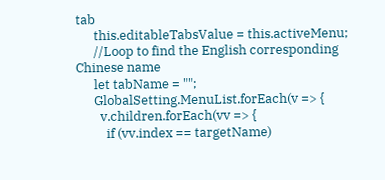tab
      this.editableTabsValue = this.activeMenu;
      //Loop to find the English corresponding Chinese name
      let tabName = "";
      GlobalSetting.MenuList.forEach(v => {
        v.children.forEach(vv => {
          if (vv.index == targetName)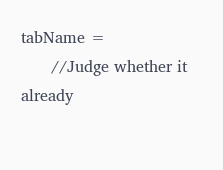tabName =
      //Judge whether it already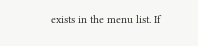exists in the menu list. If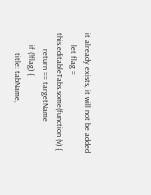it already exists, it will not be added
      let flag = this.editableTabs.some(function (v) {
        return == targetName
      if (!flag) {
          title: tabName,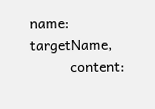name: targetName,
          content: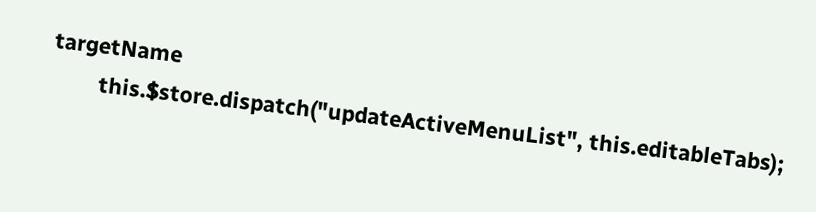targetName
        this.$store.dispatch("updateActiveMenuList", this.editableTabs);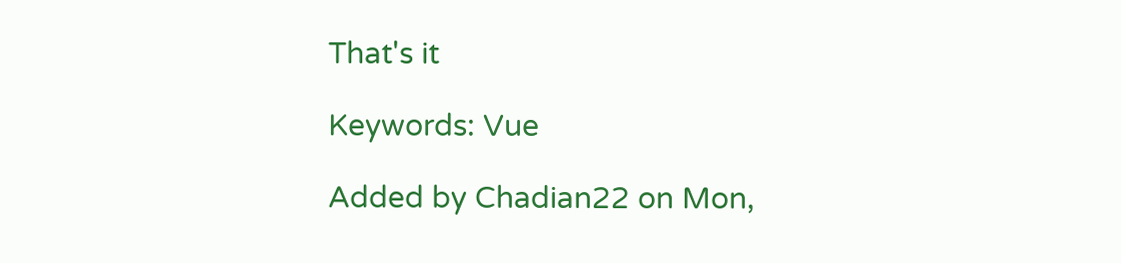That's it

Keywords: Vue

Added by Chadian22 on Mon,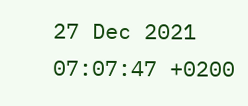27 Dec 2021 07:07:47 +0200